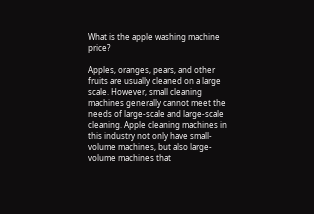What is the apple washing machine price?

Apples, oranges, pears, and other fruits are usually cleaned on a large scale. However, small cleaning machines generally cannot meet the needs of large-scale and large-scale cleaning. Apple cleaning machines in this industry not only have small-volume machines, but also large-volume machines that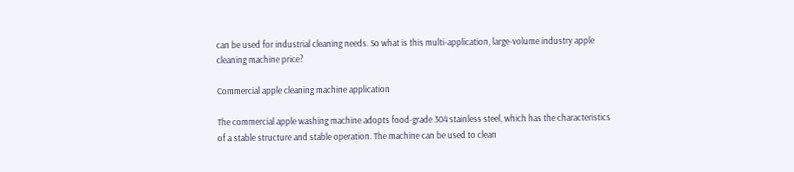can be used for industrial cleaning needs. So what is this multi-application, large-volume industry apple cleaning machine price?

Commercial apple cleaning machine application

The commercial apple washing machine adopts food-grade 304 stainless steel, which has the characteristics of a stable structure and stable operation. The machine can be used to clean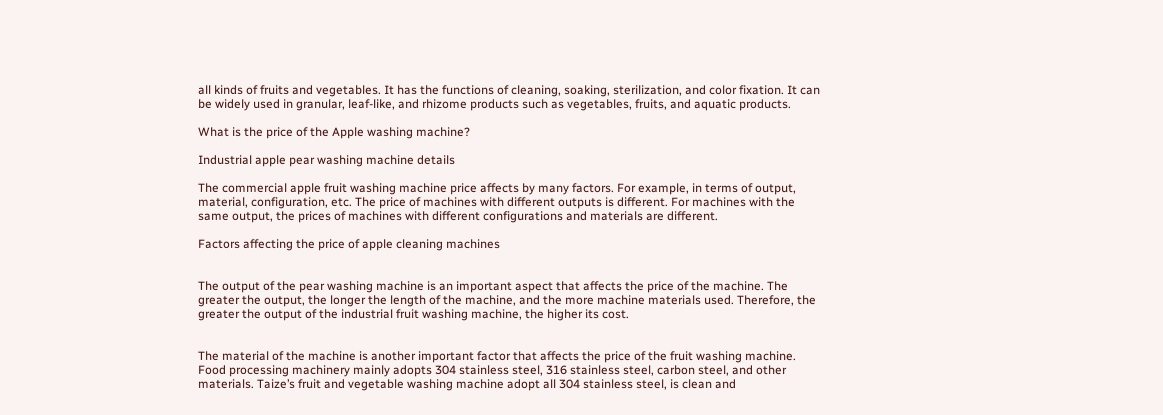all kinds of fruits and vegetables. It has the functions of cleaning, soaking, sterilization, and color fixation. It can be widely used in granular, leaf-like, and rhizome products such as vegetables, fruits, and aquatic products.

What is the price of the Apple washing machine?

Industrial apple pear washing machine details

The commercial apple fruit washing machine price affects by many factors. For example, in terms of output, material, configuration, etc. The price of machines with different outputs is different. For machines with the same output, the prices of machines with different configurations and materials are different.

Factors affecting the price of apple cleaning machines


The output of the pear washing machine is an important aspect that affects the price of the machine. The greater the output, the longer the length of the machine, and the more machine materials used. Therefore, the greater the output of the industrial fruit washing machine, the higher its cost.


The material of the machine is another important factor that affects the price of the fruit washing machine. Food processing machinery mainly adopts 304 stainless steel, 316 stainless steel, carbon steel, and other materials. Taize’s fruit and vegetable washing machine adopt all 304 stainless steel, is clean and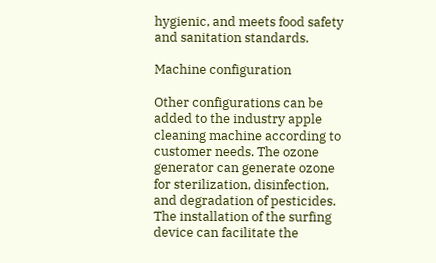hygienic, and meets food safety and sanitation standards.

Machine configuration

Other configurations can be added to the industry apple cleaning machine according to customer needs. The ozone generator can generate ozone for sterilization, disinfection, and degradation of pesticides. The installation of the surfing device can facilitate the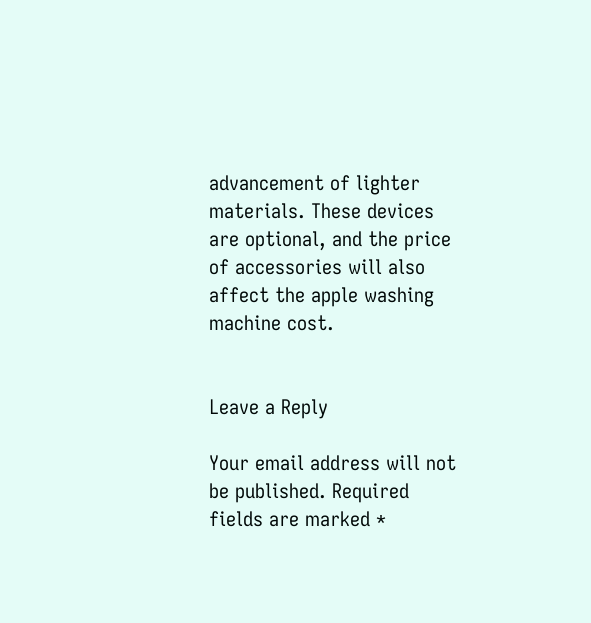advancement of lighter materials. These devices are optional, and the price of accessories will also affect the apple washing machine cost.


Leave a Reply

Your email address will not be published. Required fields are marked *